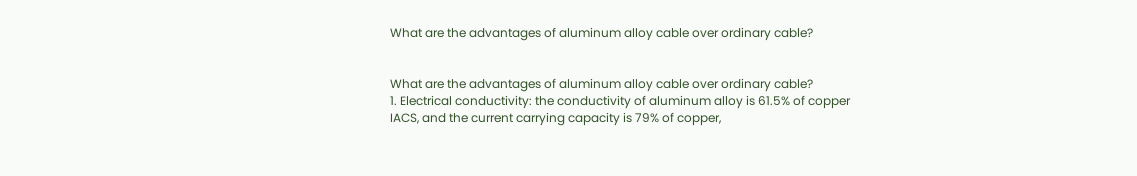What are the advantages of aluminum alloy cable over ordinary cable?


What are the advantages of aluminum alloy cable over ordinary cable?
1. Electrical conductivity: the conductivity of aluminum alloy is 61.5% of copper IACS, and the current carrying capacity is 79% of copper,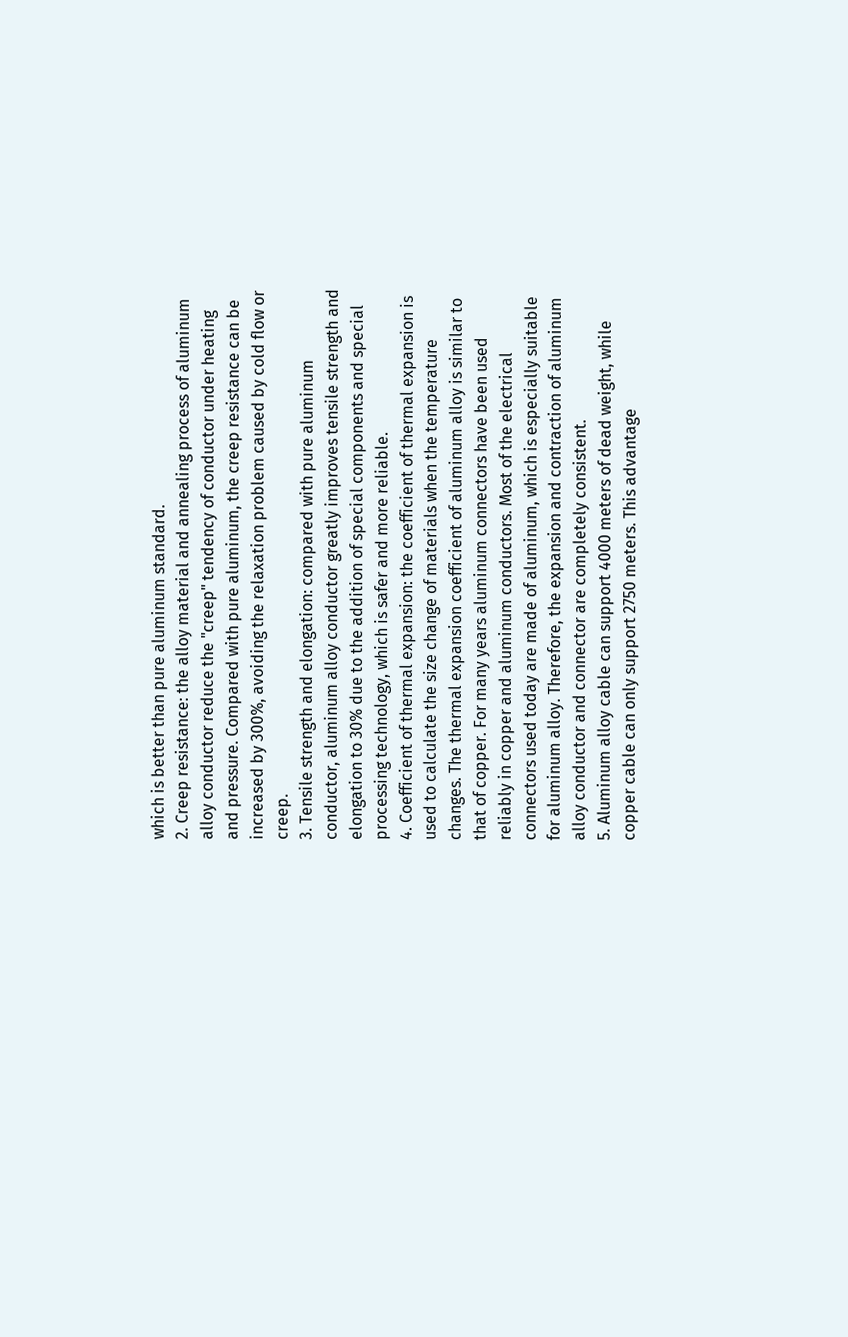which is better than pure aluminum standard.
2. Creep resistance: the alloy material and annealing process of aluminum alloy conductor reduce the "creep" tendency of conductor under heating and pressure. Compared with pure aluminum, the creep resistance can be increased by 300%, avoiding the relaxation problem caused by cold flow or creep.
3. Tensile strength and elongation: compared with pure aluminum conductor, aluminum alloy conductor greatly improves tensile strength and elongation to 30% due to the addition of special components and special processing technology, which is safer and more reliable.
4. Coefficient of thermal expansion: the coefficient of thermal expansion is used to calculate the size change of materials when the temperature changes. The thermal expansion coefficient of aluminum alloy is similar to that of copper. For many years aluminum connectors have been used reliably in copper and aluminum conductors. Most of the electrical connectors used today are made of aluminum, which is especially suitable for aluminum alloy. Therefore, the expansion and contraction of aluminum alloy conductor and connector are completely consistent.
5. Aluminum alloy cable can support 4000 meters of dead weight, while copper cable can only support 2750 meters. This advantage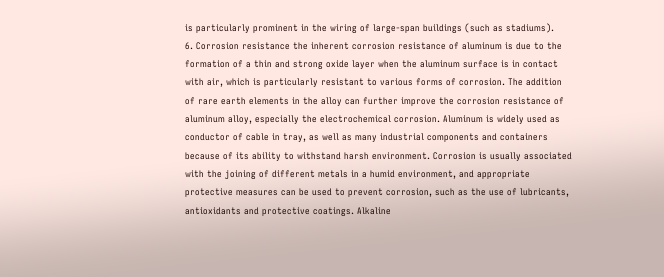is particularly prominent in the wiring of large-span buildings (such as stadiums).
6. Corrosion resistance the inherent corrosion resistance of aluminum is due to the formation of a thin and strong oxide layer when the aluminum surface is in contact with air, which is particularly resistant to various forms of corrosion. The addition of rare earth elements in the alloy can further improve the corrosion resistance of aluminum alloy, especially the electrochemical corrosion. Aluminum is widely used as conductor of cable in tray, as well as many industrial components and containers because of its ability to withstand harsh environment. Corrosion is usually associated with the joining of different metals in a humid environment, and appropriate protective measures can be used to prevent corrosion, such as the use of lubricants, antioxidants and protective coatings. Alkaline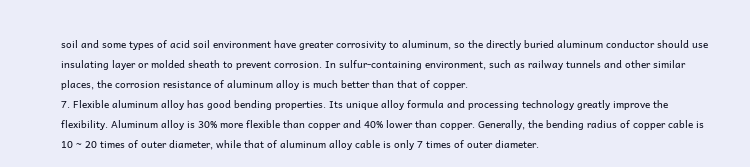soil and some types of acid soil environment have greater corrosivity to aluminum, so the directly buried aluminum conductor should use insulating layer or molded sheath to prevent corrosion. In sulfur-containing environment, such as railway tunnels and other similar places, the corrosion resistance of aluminum alloy is much better than that of copper.
7. Flexible aluminum alloy has good bending properties. Its unique alloy formula and processing technology greatly improve the flexibility. Aluminum alloy is 30% more flexible than copper and 40% lower than copper. Generally, the bending radius of copper cable is 10 ~ 20 times of outer diameter, while that of aluminum alloy cable is only 7 times of outer diameter.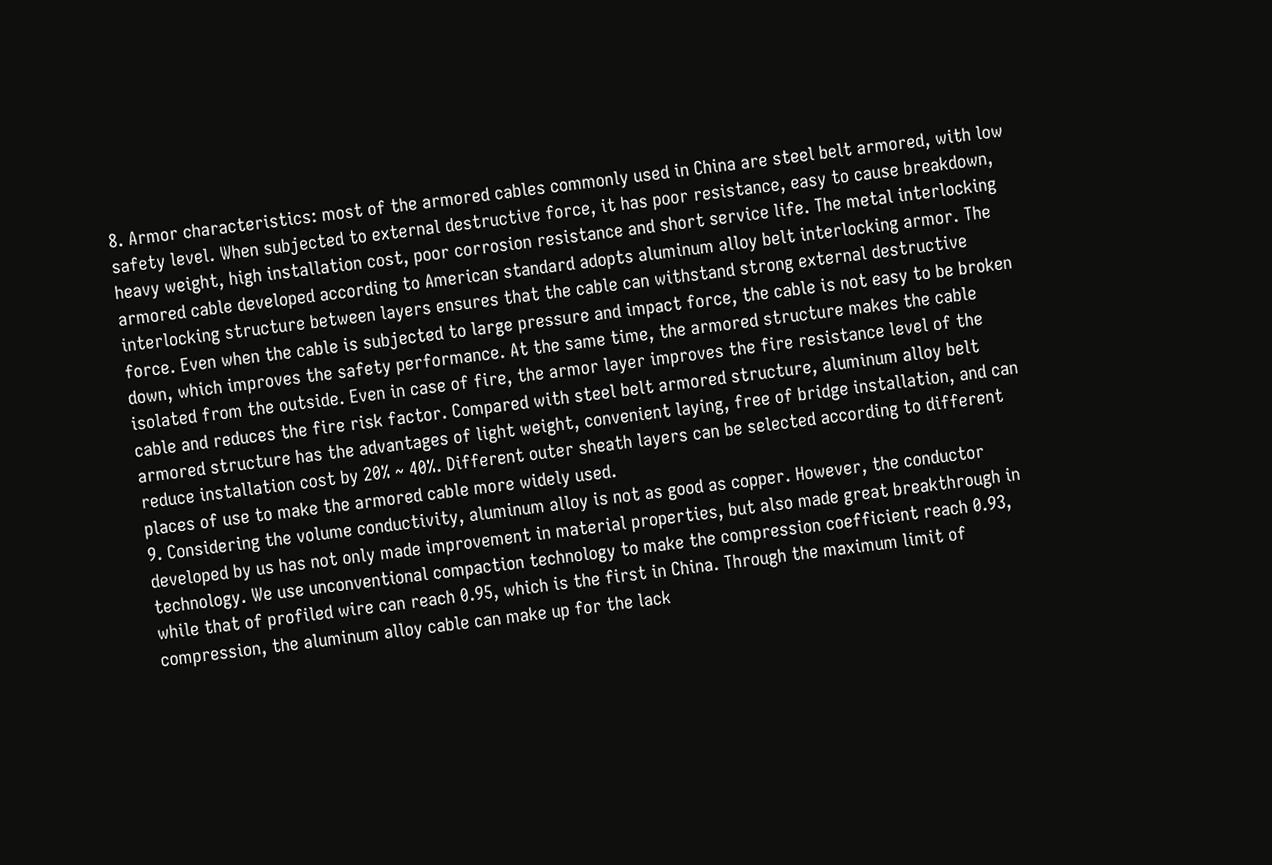8. Armor characteristics: most of the armored cables commonly used in China are steel belt armored, with low safety level. When subjected to external destructive force, it has poor resistance, easy to cause breakdown, heavy weight, high installation cost, poor corrosion resistance and short service life. The metal interlocking armored cable developed according to American standard adopts aluminum alloy belt interlocking armor. The interlocking structure between layers ensures that the cable can withstand strong external destructive force. Even when the cable is subjected to large pressure and impact force, the cable is not easy to be broken down, which improves the safety performance. At the same time, the armored structure makes the cable isolated from the outside. Even in case of fire, the armor layer improves the fire resistance level of the cable and reduces the fire risk factor. Compared with steel belt armored structure, aluminum alloy belt armored structure has the advantages of light weight, convenient laying, free of bridge installation, and can reduce installation cost by 20% ~ 40%. Different outer sheath layers can be selected according to different places of use to make the armored cable more widely used.
9. Considering the volume conductivity, aluminum alloy is not as good as copper. However, the conductor developed by us has not only made improvement in material properties, but also made great breakthrough in technology. We use unconventional compaction technology to make the compression coefficient reach 0.93, while that of profiled wire can reach 0.95, which is the first in China. Through the maximum limit of compression, the aluminum alloy cable can make up for the lack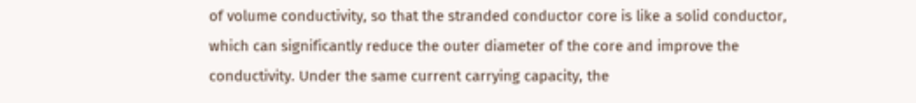of volume conductivity, so that the stranded conductor core is like a solid conductor, which can significantly reduce the outer diameter of the core and improve the conductivity. Under the same current carrying capacity, the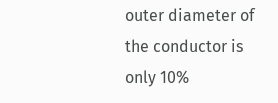outer diameter of the conductor is only 10%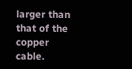larger than that of the copper cable.